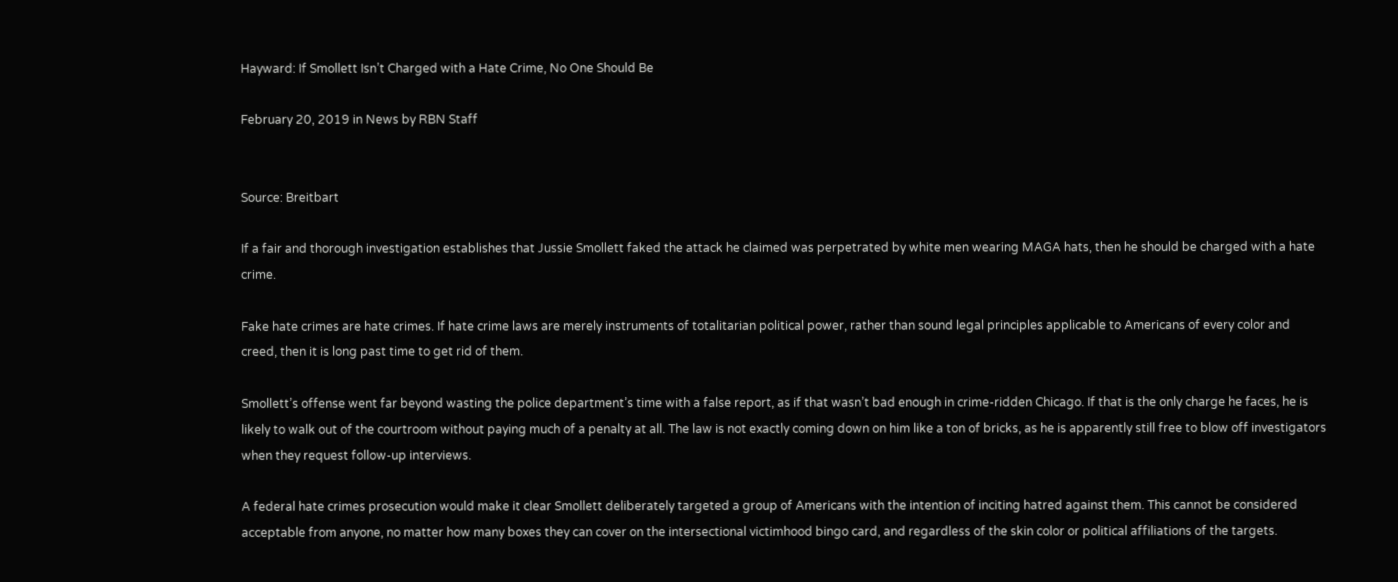Hayward: If Smollett Isn’t Charged with a Hate Crime, No One Should Be

February 20, 2019 in News by RBN Staff


Source: Breitbart

If a fair and thorough investigation establishes that Jussie Smollett faked the attack he claimed was perpetrated by white men wearing MAGA hats, then he should be charged with a hate crime.

Fake hate crimes are hate crimes. If hate crime laws are merely instruments of totalitarian political power, rather than sound legal principles applicable to Americans of every color and creed, then it is long past time to get rid of them.

Smollett’s offense went far beyond wasting the police department’s time with a false report, as if that wasn’t bad enough in crime-ridden Chicago. If that is the only charge he faces, he is likely to walk out of the courtroom without paying much of a penalty at all. The law is not exactly coming down on him like a ton of bricks, as he is apparently still free to blow off investigators when they request follow-up interviews.

A federal hate crimes prosecution would make it clear Smollett deliberately targeted a group of Americans with the intention of inciting hatred against them. This cannot be considered acceptable from anyone, no matter how many boxes they can cover on the intersectional victimhood bingo card, and regardless of the skin color or political affiliations of the targets.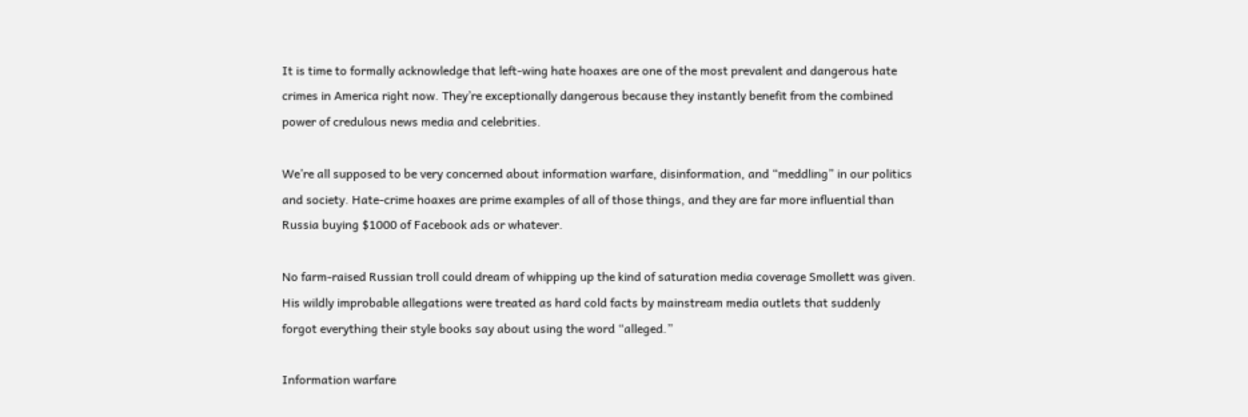It is time to formally acknowledge that left-wing hate hoaxes are one of the most prevalent and dangerous hate crimes in America right now. They’re exceptionally dangerous because they instantly benefit from the combined power of credulous news media and celebrities.

We’re all supposed to be very concerned about information warfare, disinformation, and “meddling” in our politics and society. Hate-crime hoaxes are prime examples of all of those things, and they are far more influential than Russia buying $1000 of Facebook ads or whatever.

No farm-raised Russian troll could dream of whipping up the kind of saturation media coverage Smollett was given. His wildly improbable allegations were treated as hard cold facts by mainstream media outlets that suddenly forgot everything their style books say about using the word “alleged.”

Information warfare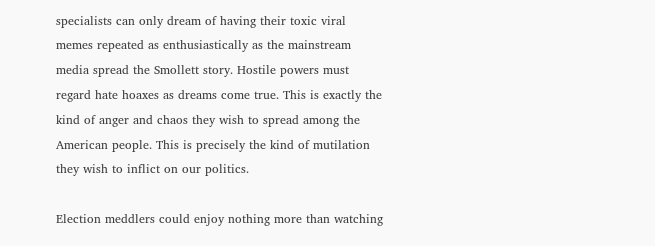specialists can only dream of having their toxic viral memes repeated as enthusiastically as the mainstream media spread the Smollett story. Hostile powers must regard hate hoaxes as dreams come true. This is exactly the kind of anger and chaos they wish to spread among the American people. This is precisely the kind of mutilation they wish to inflict on our politics.

Election meddlers could enjoy nothing more than watching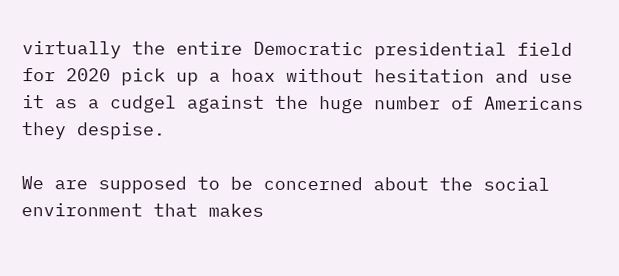virtually the entire Democratic presidential field for 2020 pick up a hoax without hesitation and use it as a cudgel against the huge number of Americans they despise.

We are supposed to be concerned about the social environment that makes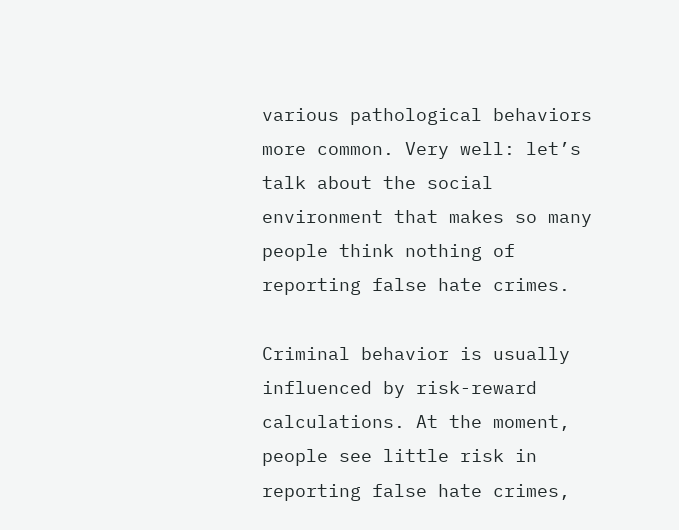various pathological behaviors more common. Very well: let’s talk about the social environment that makes so many people think nothing of reporting false hate crimes.

Criminal behavior is usually influenced by risk-reward calculations. At the moment, people see little risk in reporting false hate crimes,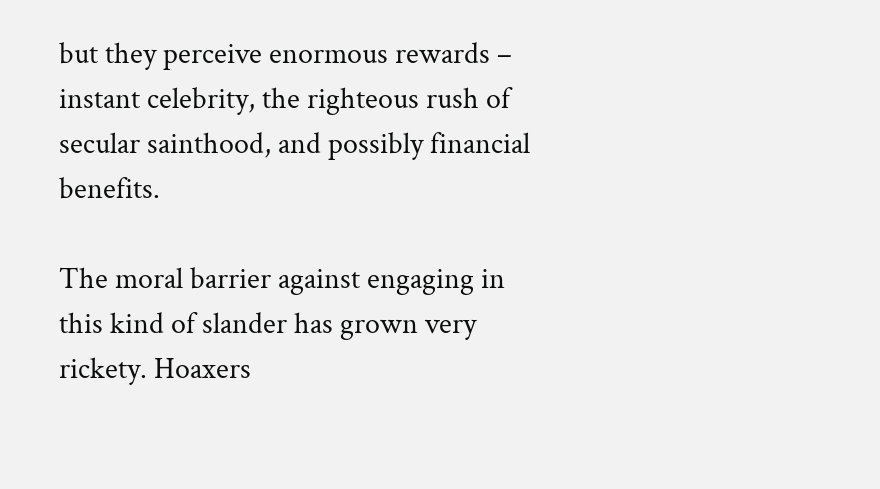but they perceive enormous rewards – instant celebrity, the righteous rush of secular sainthood, and possibly financial benefits.

The moral barrier against engaging in this kind of slander has grown very rickety. Hoaxers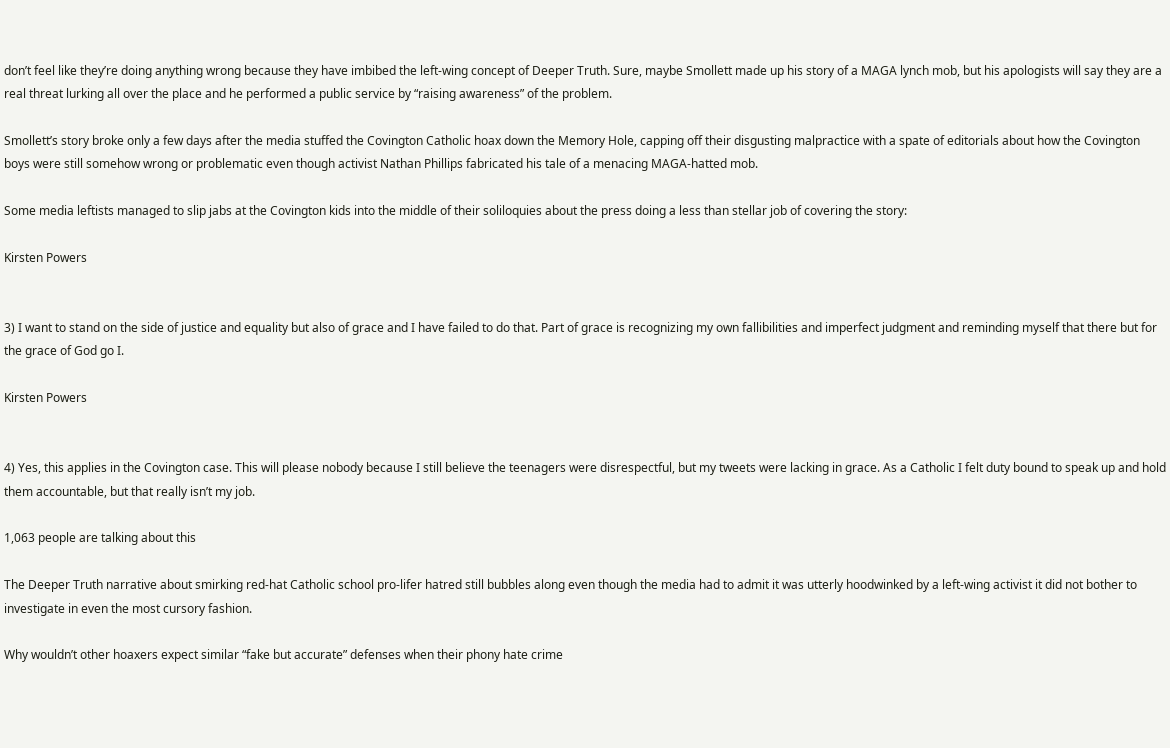don’t feel like they’re doing anything wrong because they have imbibed the left-wing concept of Deeper Truth. Sure, maybe Smollett made up his story of a MAGA lynch mob, but his apologists will say they are a real threat lurking all over the place and he performed a public service by “raising awareness” of the problem.

Smollett’s story broke only a few days after the media stuffed the Covington Catholic hoax down the Memory Hole, capping off their disgusting malpractice with a spate of editorials about how the Covington boys were still somehow wrong or problematic even though activist Nathan Phillips fabricated his tale of a menacing MAGA-hatted mob.

Some media leftists managed to slip jabs at the Covington kids into the middle of their soliloquies about the press doing a less than stellar job of covering the story:

Kirsten Powers


3) I want to stand on the side of justice and equality but also of grace and I have failed to do that. Part of grace is recognizing my own fallibilities and imperfect judgment and reminding myself that there but for the grace of God go I.

Kirsten Powers


4) Yes, this applies in the Covington case. This will please nobody because I still believe the teenagers were disrespectful, but my tweets were lacking in grace. As a Catholic I felt duty bound to speak up and hold them accountable, but that really isn’t my job.

1,063 people are talking about this

The Deeper Truth narrative about smirking red-hat Catholic school pro-lifer hatred still bubbles along even though the media had to admit it was utterly hoodwinked by a left-wing activist it did not bother to investigate in even the most cursory fashion.

Why wouldn’t other hoaxers expect similar “fake but accurate” defenses when their phony hate crime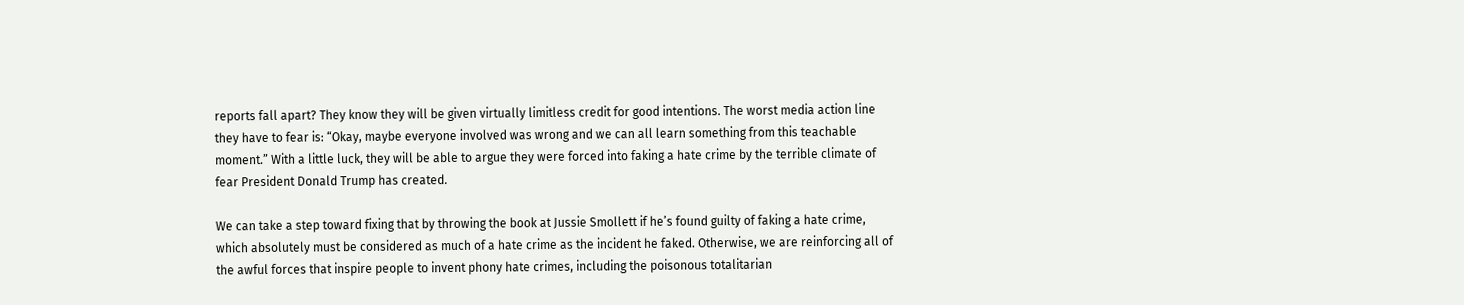reports fall apart? They know they will be given virtually limitless credit for good intentions. The worst media action line they have to fear is: “Okay, maybe everyone involved was wrong and we can all learn something from this teachable moment.” With a little luck, they will be able to argue they were forced into faking a hate crime by the terrible climate of fear President Donald Trump has created.

We can take a step toward fixing that by throwing the book at Jussie Smollett if he’s found guilty of faking a hate crime, which absolutely must be considered as much of a hate crime as the incident he faked. Otherwise, we are reinforcing all of the awful forces that inspire people to invent phony hate crimes, including the poisonous totalitarian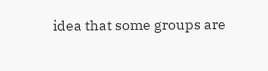idea that some groups are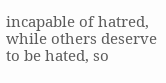incapable of hatred, while others deserve to be hated, so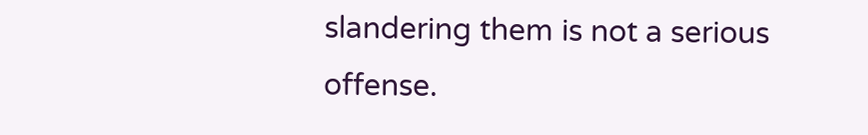slandering them is not a serious offense.